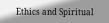Ethics and Spiritual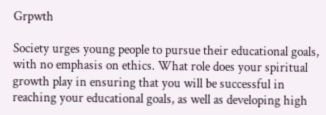Grpwth

Society urges young people to pursue their educational goals, with no emphasis on ethics. What role does your spiritual growth play in ensuring that you will be successful in reaching your educational goals, as well as developing high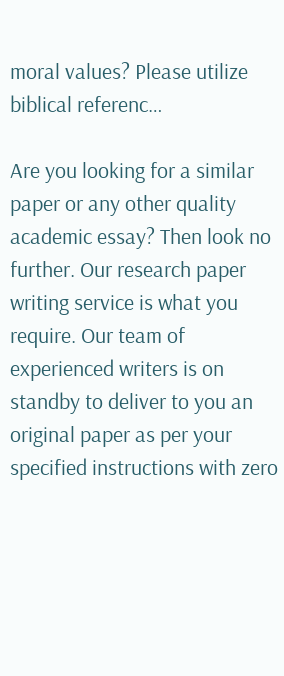moral values? Please utilize biblical referenc…

Are you looking for a similar paper or any other quality academic essay? Then look no further. Our research paper writing service is what you require. Our team of experienced writers is on standby to deliver to you an original paper as per your specified instructions with zero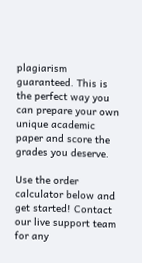plagiarism guaranteed. This is the perfect way you can prepare your own unique academic paper and score the grades you deserve.

Use the order calculator below and get started! Contact our live support team for any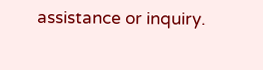assistance or inquiry.